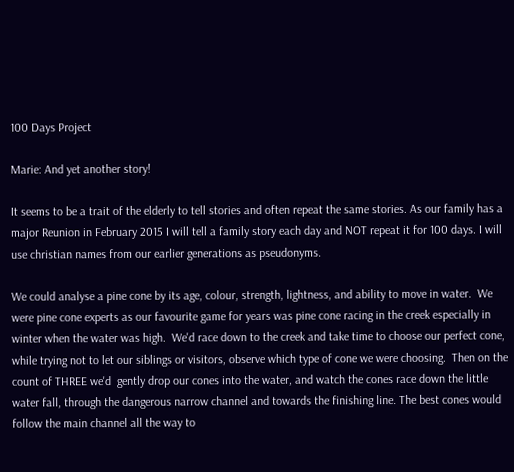100 Days Project

Marie: And yet another story!

It seems to be a trait of the elderly to tell stories and often repeat the same stories. As our family has a major Reunion in February 2015 I will tell a family story each day and NOT repeat it for 100 days. I will use christian names from our earlier generations as pseudonyms.

We could analyse a pine cone by its age, colour, strength, lightness, and ability to move in water.  We were pine cone experts as our favourite game for years was pine cone racing in the creek especially in winter when the water was high.  We'd race down to the creek and take time to choose our perfect cone, while trying not to let our siblings or visitors, observe which type of cone we were choosing.  Then on the count of THREE we'd  gently drop our cones into the water, and watch the cones race down the little water fall, through the dangerous narrow channel and towards the finishing line. The best cones would follow the main channel all the way to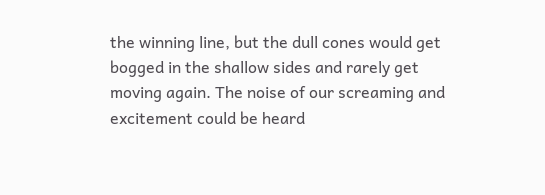the winning line, but the dull cones would get bogged in the shallow sides and rarely get moving again. The noise of our screaming and excitement could be heard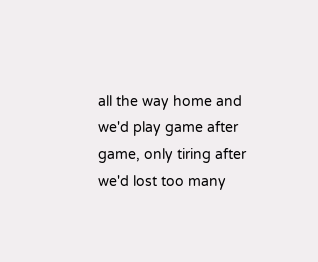all the way home and we'd play game after game, only tiring after we'd lost too many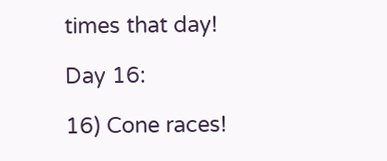times that day!

Day 16:

16) Cone races!